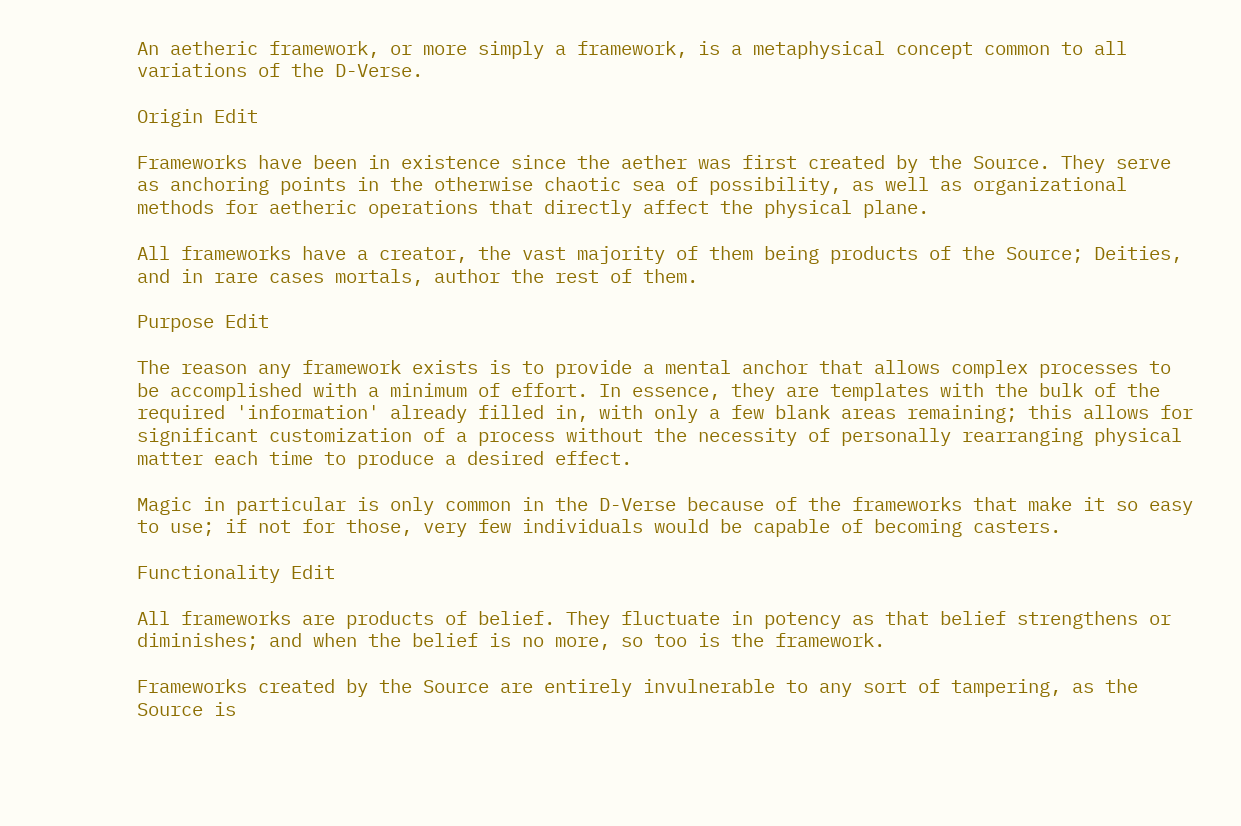An aetheric framework, or more simply a framework, is a metaphysical concept common to all variations of the D-Verse.

Origin Edit

Frameworks have been in existence since the aether was first created by the Source. They serve as anchoring points in the otherwise chaotic sea of possibility, as well as organizational methods for aetheric operations that directly affect the physical plane.

All frameworks have a creator, the vast majority of them being products of the Source; Deities, and in rare cases mortals, author the rest of them.

Purpose Edit

The reason any framework exists is to provide a mental anchor that allows complex processes to be accomplished with a minimum of effort. In essence, they are templates with the bulk of the required 'information' already filled in, with only a few blank areas remaining; this allows for significant customization of a process without the necessity of personally rearranging physical matter each time to produce a desired effect.

Magic in particular is only common in the D-Verse because of the frameworks that make it so easy to use; if not for those, very few individuals would be capable of becoming casters.

Functionality Edit

All frameworks are products of belief. They fluctuate in potency as that belief strengthens or diminishes; and when the belief is no more, so too is the framework.

Frameworks created by the Source are entirely invulnerable to any sort of tampering, as the Source is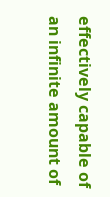effectively capable of an infinite amount of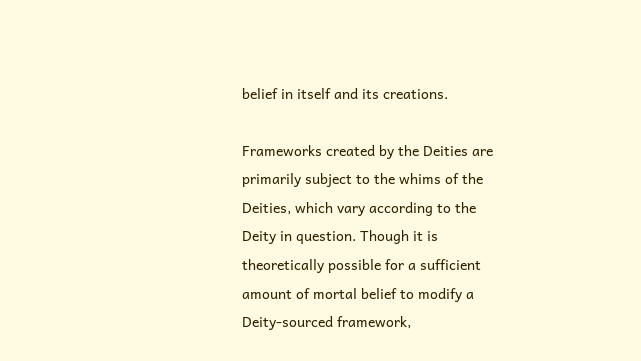belief in itself and its creations.

Frameworks created by the Deities are primarily subject to the whims of the Deities, which vary according to the Deity in question. Though it is theoretically possible for a sufficient amount of mortal belief to modify a Deity-sourced framework,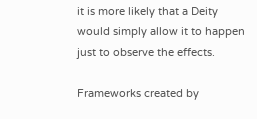it is more likely that a Deity would simply allow it to happen just to observe the effects.

Frameworks created by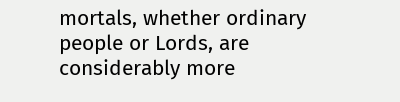mortals, whether ordinary people or Lords, are considerably more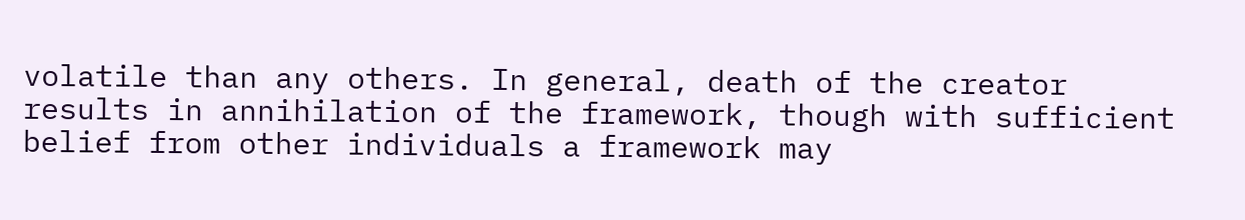volatile than any others. In general, death of the creator results in annihilation of the framework, though with sufficient belief from other individuals a framework may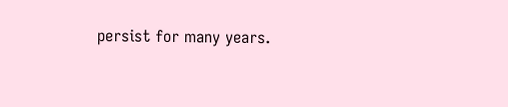persist for many years.